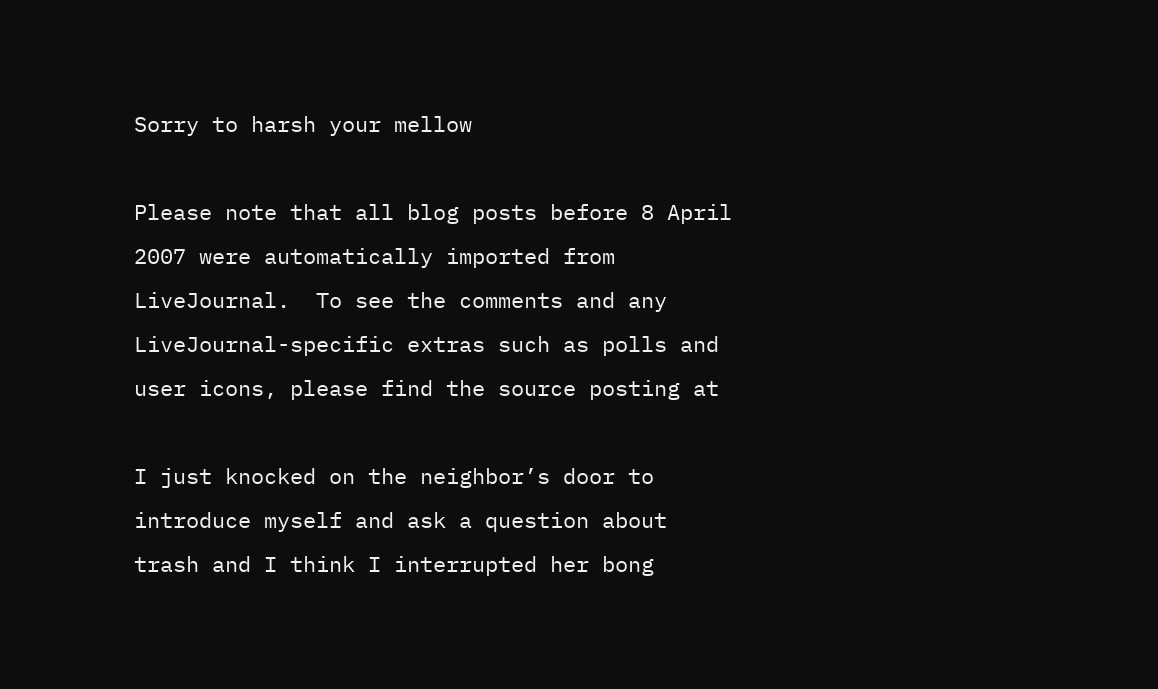Sorry to harsh your mellow

Please note that all blog posts before 8 April 2007 were automatically imported from LiveJournal.  To see the comments and any LiveJournal-specific extras such as polls and user icons, please find the source posting at

I just knocked on the neighbor’s door to introduce myself and ask a question about trash and I think I interrupted her bong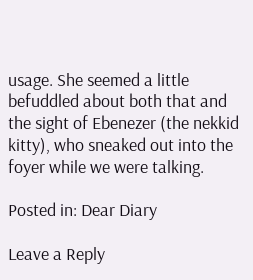usage. She seemed a little befuddled about both that and the sight of Ebenezer (the nekkid kitty), who sneaked out into the foyer while we were talking.

Posted in: Dear Diary

Leave a Reply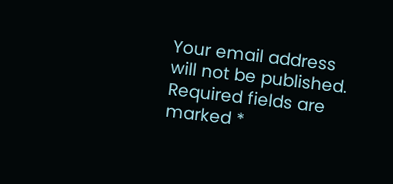Your email address will not be published. Required fields are marked *